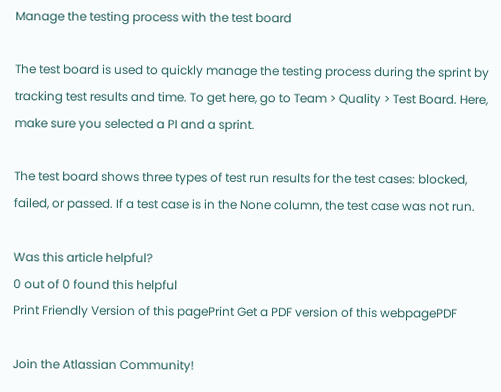Manage the testing process with the test board

The test board is used to quickly manage the testing process during the sprint by tracking test results and time. To get here, go to Team > Quality > Test Board. Here, make sure you selected a PI and a sprint.

The test board shows three types of test run results for the test cases: blocked, failed, or passed. If a test case is in the None column, the test case was not run.

Was this article helpful?
0 out of 0 found this helpful
Print Friendly Version of this pagePrint Get a PDF version of this webpagePDF

Join the Atlassian Community!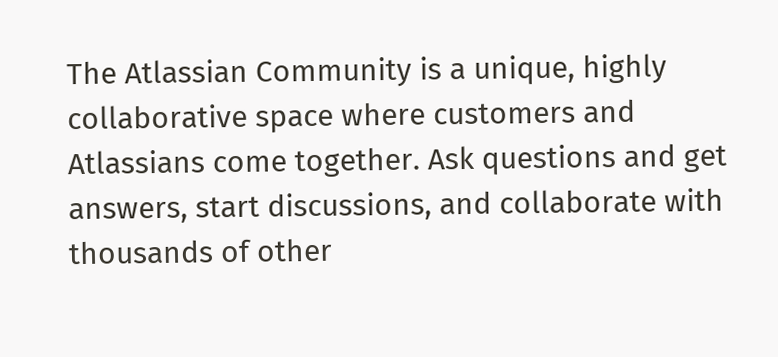The Atlassian Community is a unique, highly collaborative space where customers and Atlassians come together. Ask questions and get answers, start discussions, and collaborate with thousands of other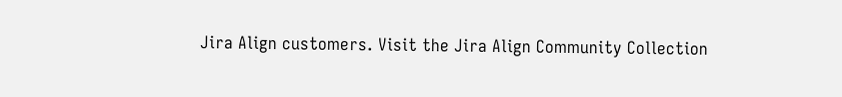Jira Align customers. Visit the Jira Align Community Collection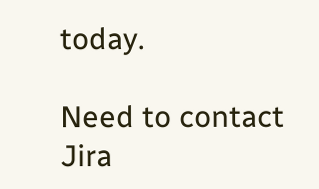today.

Need to contact Jira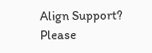Align Support? Please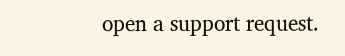open a support request.